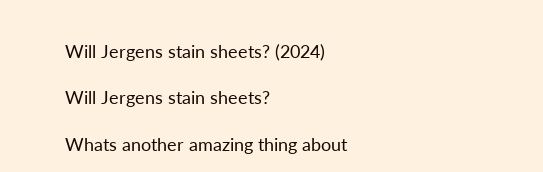Will Jergens stain sheets? (2024)

Will Jergens stain sheets?

Whats another amazing thing about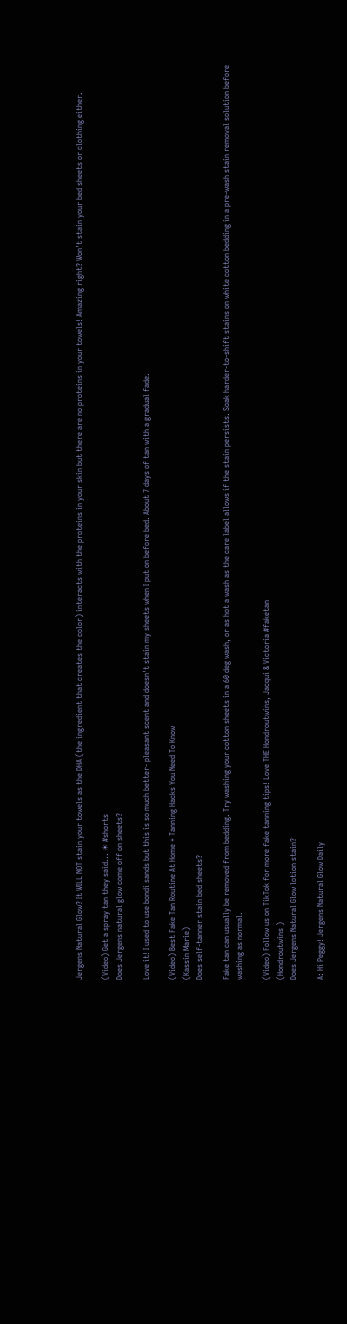Jergens Natural Glow? It WILL NOT stain your towels as the DHA (the ingredient that creates the color) interacts with the proteins in your skin but there are no proteins in your towels! Amazing right? Won't stain your bed sheets or clothing either.

(Video) Get a spray tan they said... ☀ #shorts
Does Jergens natural glow come off on sheets?

Love it! I used to use bondi sands but this is so much better- pleasant scent and doesn't stain my sheets when I put on before bed. About 7 days of tan with a gradual fade.

(Video) Best Fake Tan Routine At Home + Tanning Hacks You Need To Know
(Kassin Marie)
Does self-tanner stain bed sheets?

Fake tan can usually be removed from bedding. Try washing your cotton sheets in a 60 deg wash, or as hot a wash as the care label allows if the stain persists. Soak harder-to-shift stains on white cotton bedding in a pre-wash stain removal solution before washing as normal.

(Video) Follow us on TikTok for more fake tanning tips! Love THE Hondroutwins, Jacqui & Victoria #faketan
(Hondroutwins )
Does Jergens Natural Glow lotion stain?

A: Hi Peggy! Jergens Natural Glow Daily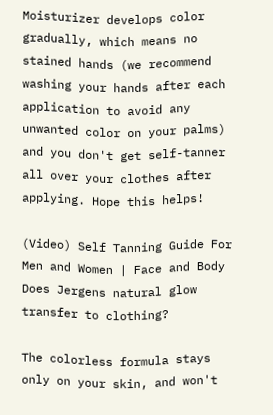Moisturizer develops color gradually, which means no stained hands (we recommend washing your hands after each application to avoid any unwanted color on your palms) and you don't get self-tanner all over your clothes after applying. Hope this helps!

(Video) Self Tanning Guide For Men and Women | Face and Body
Does Jergens natural glow transfer to clothing?

The colorless formula stays only on your skin, and won't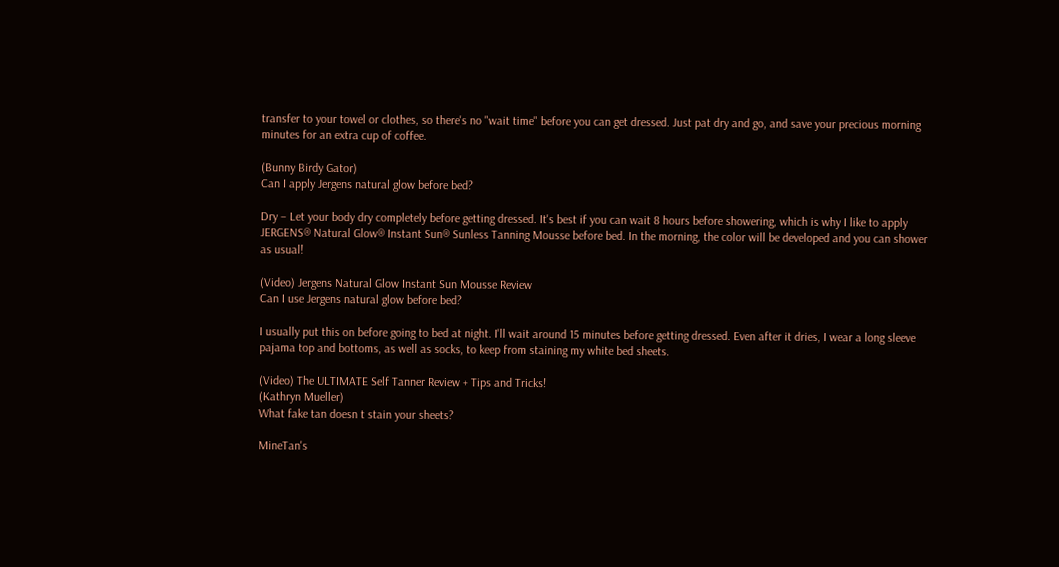transfer to your towel or clothes, so there's no "wait time" before you can get dressed. Just pat dry and go, and save your precious morning minutes for an extra cup of coffee.

(Bunny Birdy Gator)
Can I apply Jergens natural glow before bed?

Dry – Let your body dry completely before getting dressed. It's best if you can wait 8 hours before showering, which is why I like to apply JERGENS® Natural Glow® Instant Sun® Sunless Tanning Mousse before bed. In the morning, the color will be developed and you can shower as usual!

(Video) Jergens Natural Glow Instant Sun Mousse Review
Can I use Jergens natural glow before bed?

I usually put this on before going to bed at night. I'll wait around 15 minutes before getting dressed. Even after it dries, I wear a long sleeve pajama top and bottoms, as well as socks, to keep from staining my white bed sheets.

(Video) The ULTIMATE Self Tanner Review + Tips and Tricks!
(Kathryn Mueller)
What fake tan doesn t stain your sheets?

MineTan's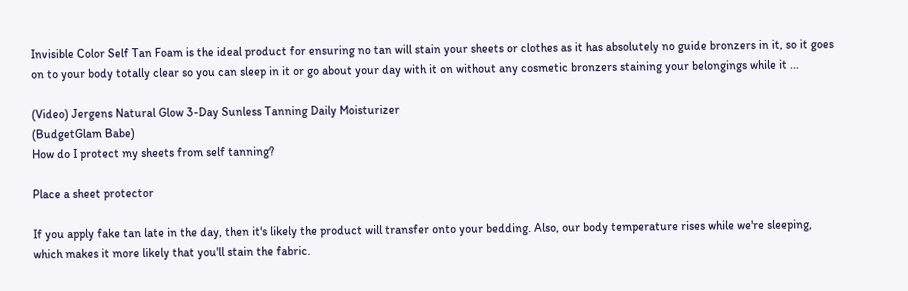Invisible Color Self Tan Foam is the ideal product for ensuring no tan will stain your sheets or clothes as it has absolutely no guide bronzers in it, so it goes on to your body totally clear so you can sleep in it or go about your day with it on without any cosmetic bronzers staining your belongings while it ...

(Video) Jergens Natural Glow 3-Day Sunless Tanning Daily Moisturizer
(BudgetGlam Babe)
How do I protect my sheets from self tanning?

Place a sheet protector

If you apply fake tan late in the day, then it's likely the product will transfer onto your bedding. Also, our body temperature rises while we're sleeping, which makes it more likely that you'll stain the fabric.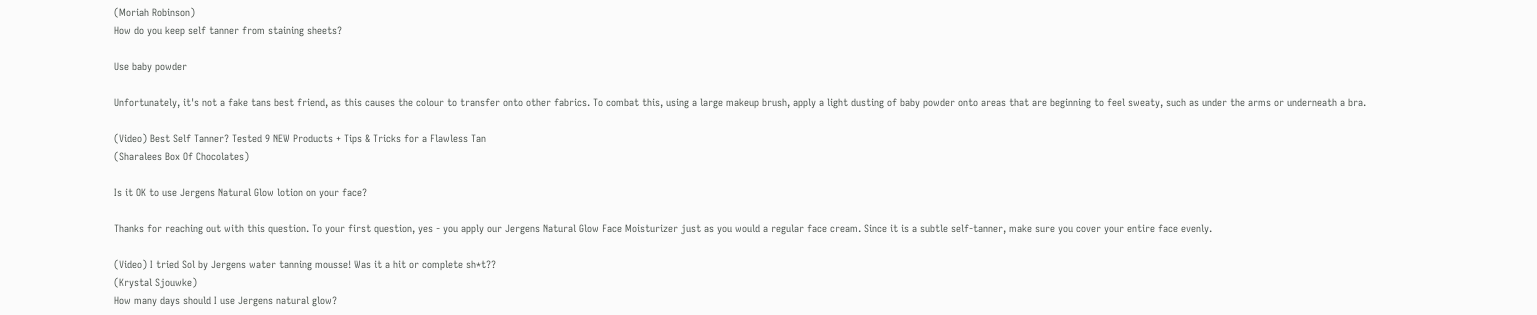(Moriah Robinson)
How do you keep self tanner from staining sheets?

Use baby powder

Unfortunately, it's not a fake tans best friend, as this causes the colour to transfer onto other fabrics. To combat this, using a large makeup brush, apply a light dusting of baby powder onto areas that are beginning to feel sweaty, such as under the arms or underneath a bra.

(Video) Best Self Tanner? Tested 9 NEW Products + Tips & Tricks for a Flawless Tan
(Sharalees Box Of Chocolates)

Is it OK to use Jergens Natural Glow lotion on your face?

Thanks for reaching out with this question. To your first question, yes - you apply our Jergens Natural Glow Face Moisturizer just as you would a regular face cream. Since it is a subtle self-tanner, make sure you cover your entire face evenly.

(Video) I tried Sol by Jergens water tanning mousse! Was it a hit or complete sh*t??
(Krystal Sjouwke)
How many days should I use Jergens natural glow?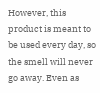However, this product is meant to be used every day, so the smell will never go away. Even as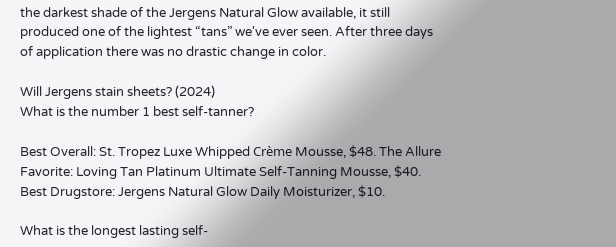the darkest shade of the Jergens Natural Glow available, it still produced one of the lightest “tans” we've ever seen. After three days of application there was no drastic change in color.

Will Jergens stain sheets? (2024)
What is the number 1 best self-tanner?

Best Overall: St. Tropez Luxe Whipped Crème Mousse, $48. The Allure Favorite: Loving Tan Platinum Ultimate Self-Tanning Mousse, $40. Best Drugstore: Jergens Natural Glow Daily Moisturizer, $10.

What is the longest lasting self-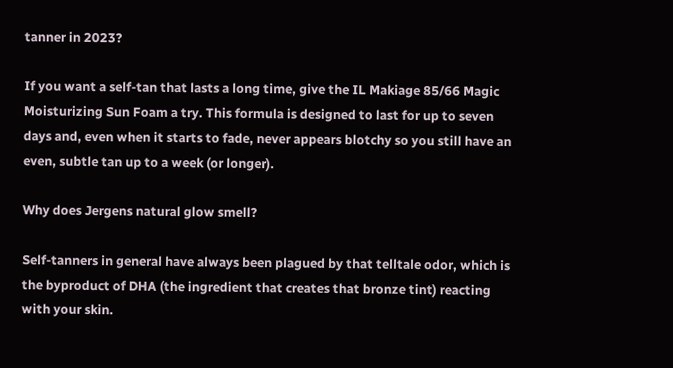tanner in 2023?

If you want a self-tan that lasts a long time, give the IL Makiage 85/66 Magic Moisturizing Sun Foam a try. This formula is designed to last for up to seven days and, even when it starts to fade, never appears blotchy so you still have an even, subtle tan up to a week (or longer).

Why does Jergens natural glow smell?

Self-tanners in general have always been plagued by that telltale odor, which is the byproduct of DHA (the ingredient that creates that bronze tint) reacting with your skin.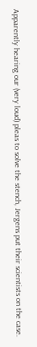Apparently hearing our (very loud) pleas to solve the stench, Jergens put their scientists on the case.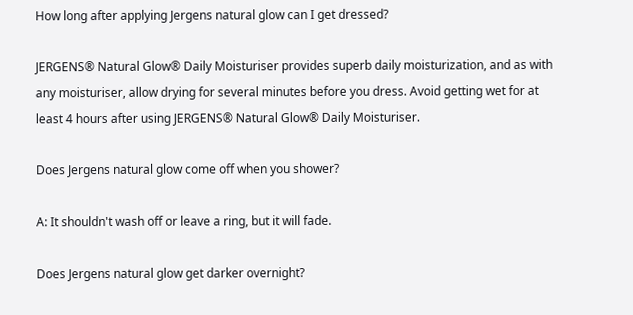How long after applying Jergens natural glow can I get dressed?

JERGENS® Natural Glow® Daily Moisturiser provides superb daily moisturization, and as with any moisturiser, allow drying for several minutes before you dress. Avoid getting wet for at least 4 hours after using JERGENS® Natural Glow® Daily Moisturiser.

Does Jergens natural glow come off when you shower?

A: It shouldn't wash off or leave a ring, but it will fade.

Does Jergens natural glow get darker overnight?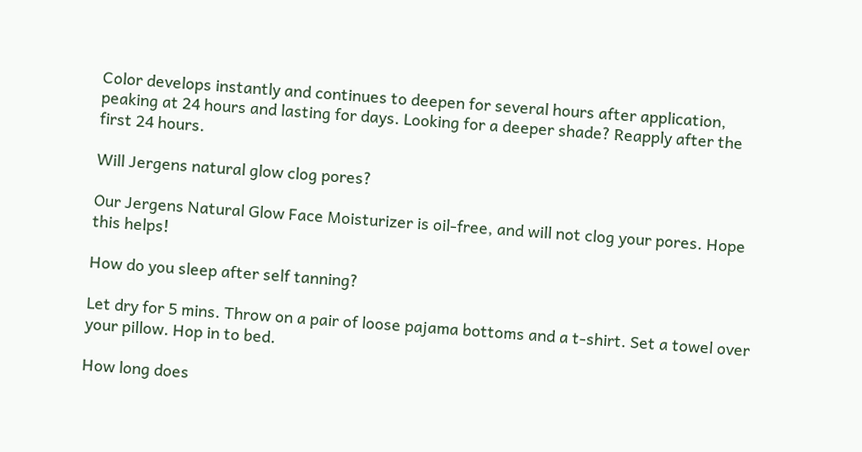Color develops instantly and continues to deepen for several hours after application, peaking at 24 hours and lasting for days. Looking for a deeper shade? Reapply after the first 24 hours.

Will Jergens natural glow clog pores?

Our Jergens Natural Glow Face Moisturizer is oil-free, and will not clog your pores. Hope this helps!

How do you sleep after self tanning?

Let dry for 5 mins. Throw on a pair of loose pajama bottoms and a t-shirt. Set a towel over your pillow. Hop in to bed.

How long does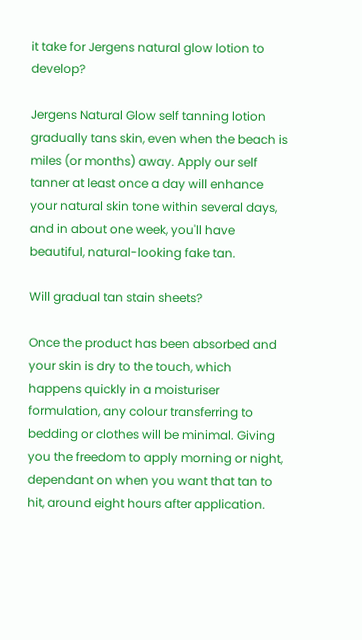it take for Jergens natural glow lotion to develop?

Jergens Natural Glow self tanning lotion gradually tans skin, even when the beach is miles (or months) away. Apply our self tanner at least once a day will enhance your natural skin tone within several days, and in about one week, you'll have beautiful, natural-looking fake tan.

Will gradual tan stain sheets?

Once the product has been absorbed and your skin is dry to the touch, which happens quickly in a moisturiser formulation, any colour transferring to bedding or clothes will be minimal. Giving you the freedom to apply morning or night, dependant on when you want that tan to hit, around eight hours after application.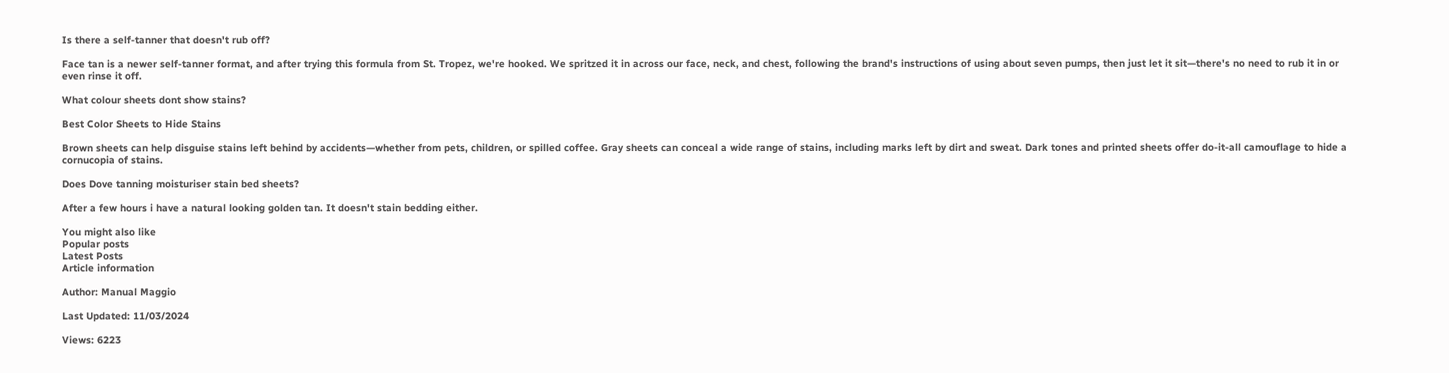Is there a self-tanner that doesn't rub off?

Face tan is a newer self-tanner format, and after trying this formula from St. Tropez, we're hooked. We spritzed it in across our face, neck, and chest, following the brand's instructions of using about seven pumps, then just let it sit—there's no need to rub it in or even rinse it off.

What colour sheets dont show stains?

Best Color Sheets to Hide Stains

Brown sheets can help disguise stains left behind by accidents—whether from pets, children, or spilled coffee. Gray sheets can conceal a wide range of stains, including marks left by dirt and sweat. Dark tones and printed sheets offer do-it-all camouflage to hide a cornucopia of stains.

Does Dove tanning moisturiser stain bed sheets?

After a few hours i have a natural looking golden tan. It doesn't stain bedding either.

You might also like
Popular posts
Latest Posts
Article information

Author: Manual Maggio

Last Updated: 11/03/2024

Views: 6223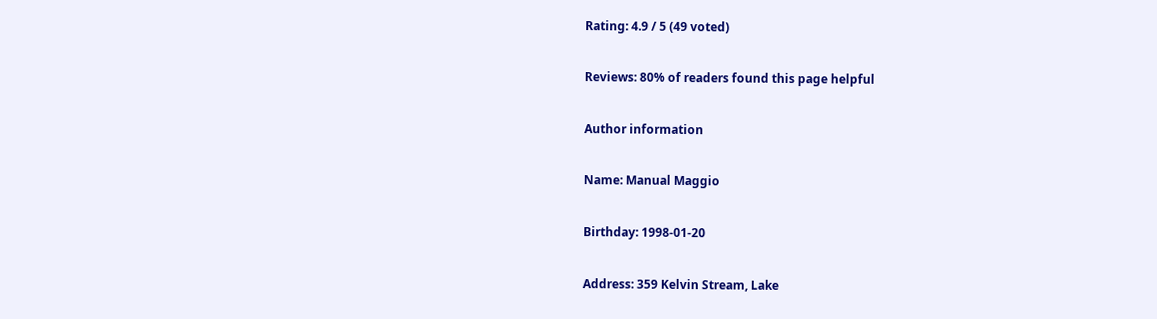Rating: 4.9 / 5 (49 voted)

Reviews: 80% of readers found this page helpful

Author information

Name: Manual Maggio

Birthday: 1998-01-20

Address: 359 Kelvin Stream, Lake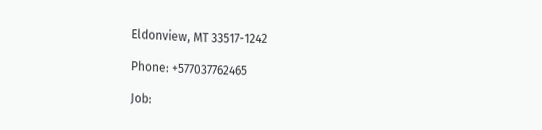Eldonview, MT 33517-1242

Phone: +577037762465

Job: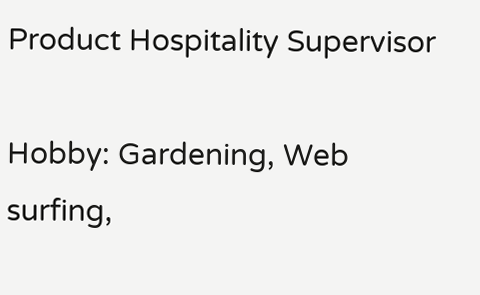Product Hospitality Supervisor

Hobby: Gardening, Web surfing,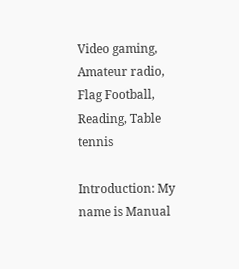Video gaming, Amateur radio, Flag Football, Reading, Table tennis

Introduction: My name is Manual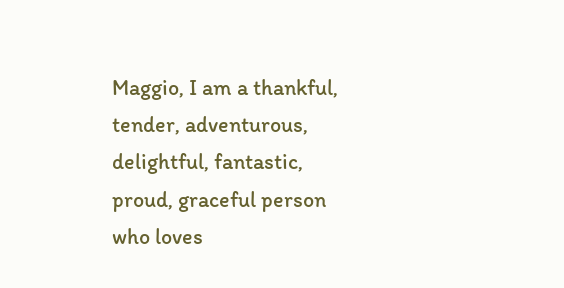Maggio, I am a thankful, tender, adventurous, delightful, fantastic, proud, graceful person who loves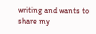writing and wants to share my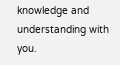knowledge and understanding with you.